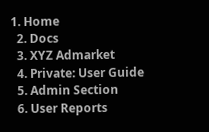1. Home
  2. Docs
  3. XYZ Admarket
  4. Private: User Guide
  5. Admin Section
  6. User Reports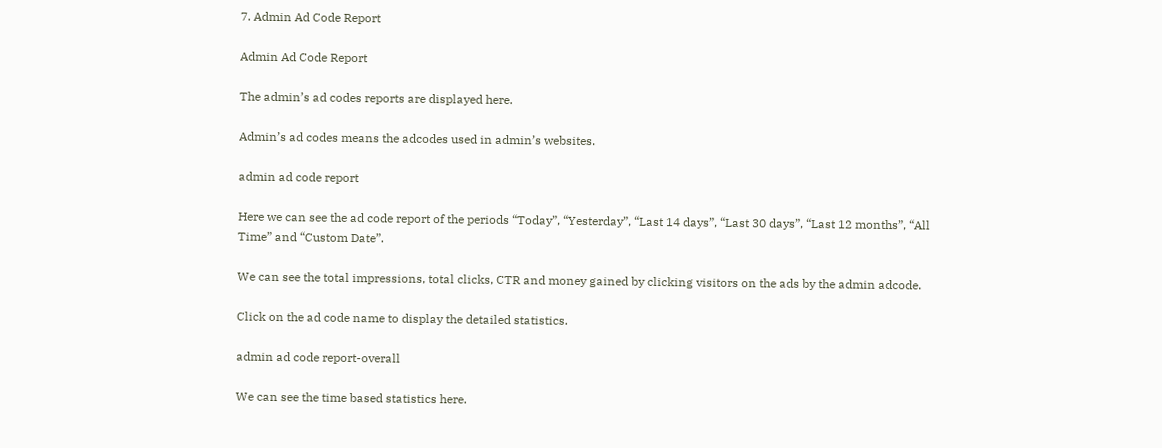7. Admin Ad Code Report

Admin Ad Code Report

The admin’s ad codes reports are displayed here.

Admin’s ad codes means the adcodes used in admin’s websites.

admin ad code report

Here we can see the ad code report of the periods “Today”, “Yesterday”, “Last 14 days”, “Last 30 days”, “Last 12 months”, “All Time” and “Custom Date”.

We can see the total impressions, total clicks, CTR and money gained by clicking visitors on the ads by the admin adcode.

Click on the ad code name to display the detailed statistics.

admin ad code report-overall

We can see the time based statistics here.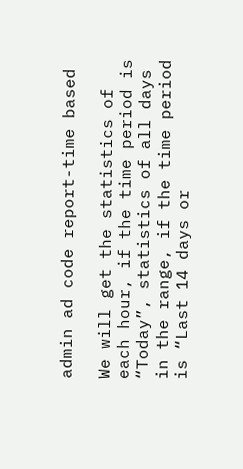admin ad code report-time based

We will get the statistics of each hour, if the time period is “Today”, statistics of all days in the range, if the time period is “Last 14 days or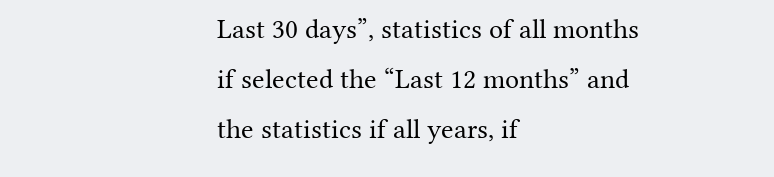Last 30 days”, statistics of all months if selected the “Last 12 months” and the statistics if all years, if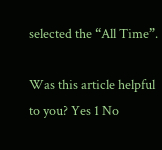selected the “All Time”.

Was this article helpful to you? Yes 1 No